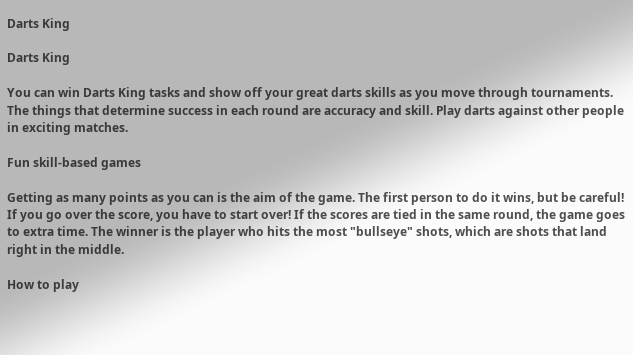Darts King

Darts King

You can win Darts King tasks and show off your great darts skills as you move through tournaments. The things that determine success in each round are accuracy and skill. Play darts against other people in exciting matches.

Fun skill-based games

Getting as many points as you can is the aim of the game. The first person to do it wins, but be careful! If you go over the score, you have to start over! If the scores are tied in the same round, the game goes to extra time. The winner is the player who hits the most "bullseye" shots, which are shots that land right in the middle.

How to play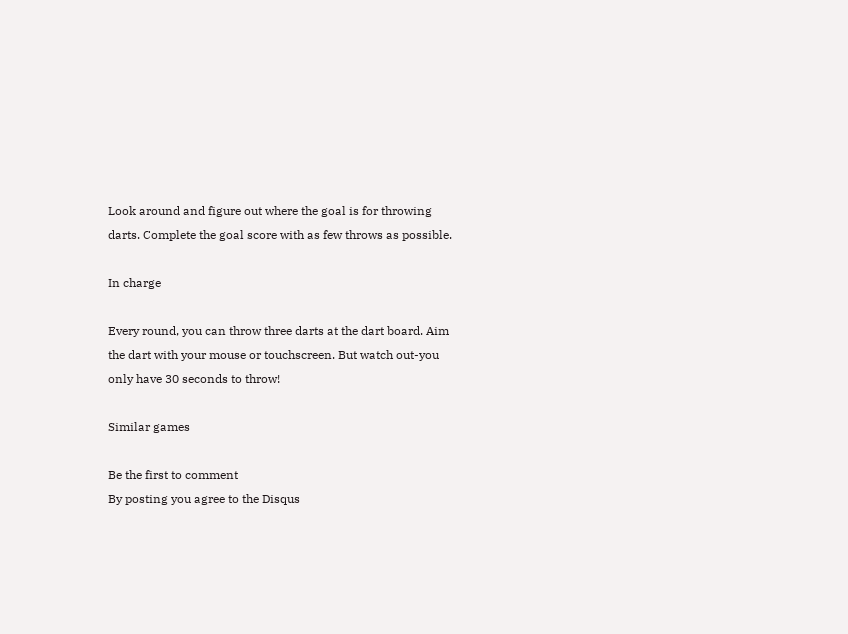Look around and figure out where the goal is for throwing darts. Complete the goal score with as few throws as possible.

In charge

Every round, you can throw three darts at the dart board. Aim the dart with your mouse or touchscreen. But watch out-you only have 30 seconds to throw!

Similar games

Be the first to comment
By posting you agree to the Disqus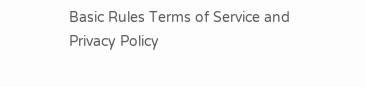Basic Rules Terms of Service and Privacy Policy